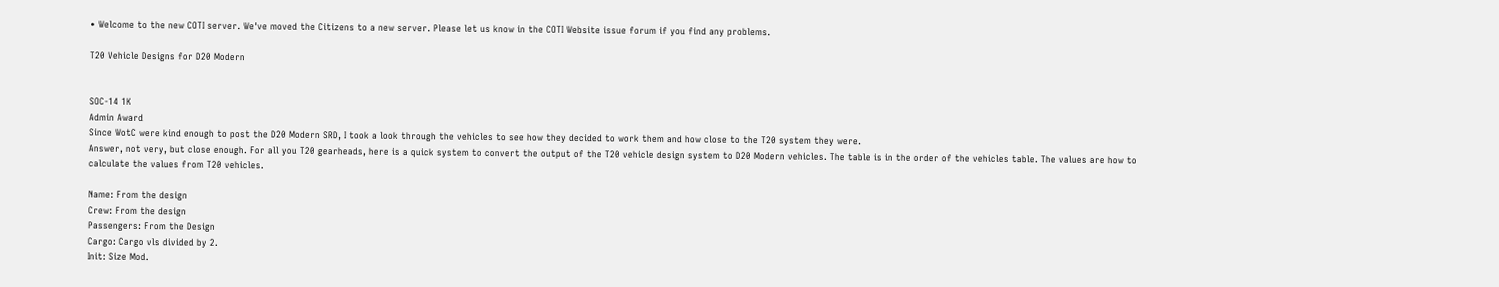• Welcome to the new COTI server. We've moved the Citizens to a new server. Please let us know in the COTI Website issue forum if you find any problems.

T20 Vehicle Designs for D20 Modern


SOC-14 1K
Admin Award
Since WotC were kind enough to post the D20 Modern SRD, I took a look through the vehicles to see how they decided to work them and how close to the T20 system they were.
Answer, not very, but close enough. For all you T20 gearheads, here is a quick system to convert the output of the T20 vehicle design system to D20 Modern vehicles. The table is in the order of the vehicles table. The values are how to calculate the values from T20 vehicles.

Name: From the design
Crew: From the design
Passengers: From the Design
Cargo: Cargo vls divided by 2.
Init: Size Mod.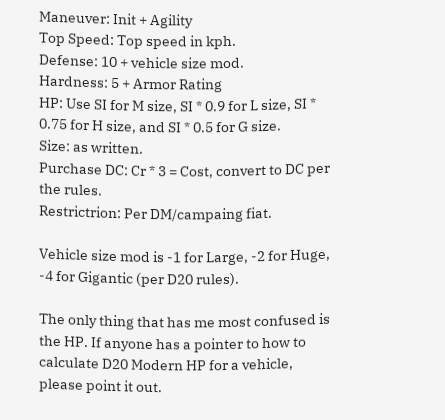Maneuver: Init + Agility
Top Speed: Top speed in kph.
Defense: 10 + vehicle size mod.
Hardness: 5 + Armor Rating
HP: Use SI for M size, SI * 0.9 for L size, SI * 0.75 for H size, and SI * 0.5 for G size.
Size: as written.
Purchase DC: Cr * 3 = Cost, convert to DC per the rules.
Restrictrion: Per DM/campaing fiat.

Vehicle size mod is -1 for Large, -2 for Huge, -4 for Gigantic (per D20 rules).

The only thing that has me most confused is the HP. If anyone has a pointer to how to calculate D20 Modern HP for a vehicle, please point it out.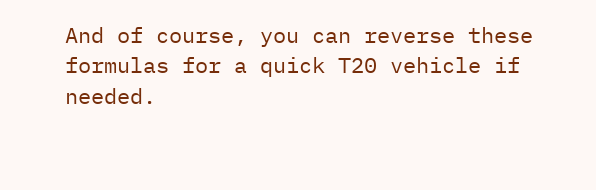And of course, you can reverse these formulas for a quick T20 vehicle if needed.